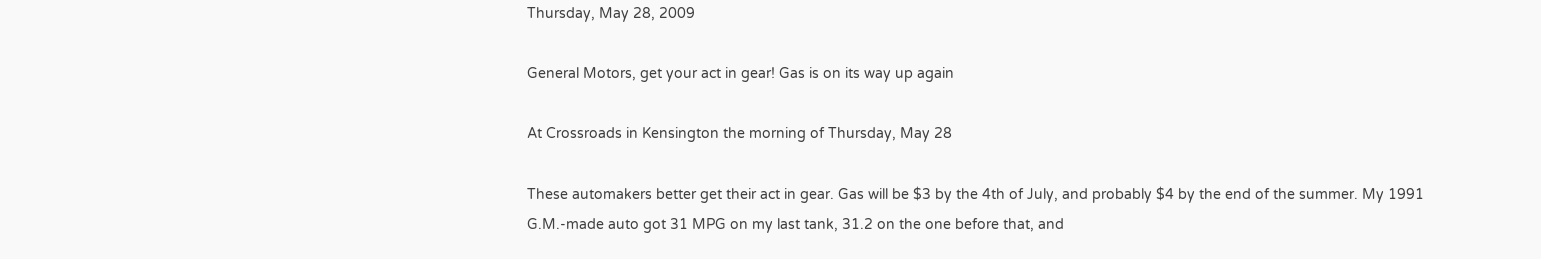Thursday, May 28, 2009

General Motors, get your act in gear! Gas is on its way up again

At Crossroads in Kensington the morning of Thursday, May 28

These automakers better get their act in gear. Gas will be $3 by the 4th of July, and probably $4 by the end of the summer. My 1991 G.M.-made auto got 31 MPG on my last tank, 31.2 on the one before that, and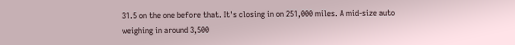31.5 on the one before that. It's closing in on 251,000 miles. A mid-size auto weighing in around 3,500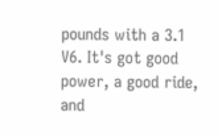pounds with a 3.1 V6. It's got good power, a good ride, and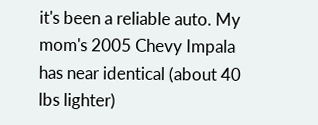it's been a reliable auto. My mom's 2005 Chevy Impala has near identical (about 40 lbs lighter)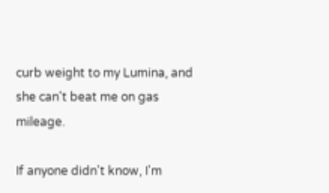curb weight to my Lumina, and she can't beat me on gas mileage.

If anyone didn't know, I'm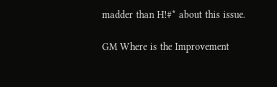madder than H!#* about this issue.

GM Where is the Improvement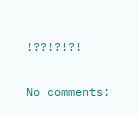!??!?!?!

No comments: